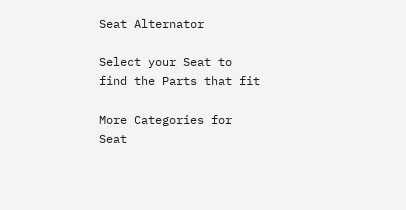Seat Alternator

Select your Seat to find the Parts that fit

More Categories for Seat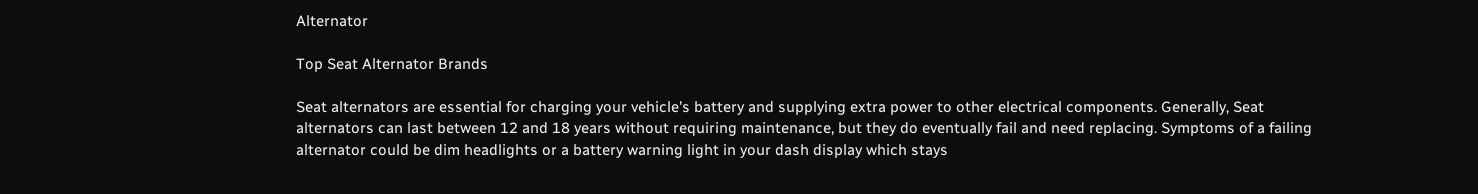Alternator

Top Seat Alternator Brands

Seat alternators are essential for charging your vehicle's battery and supplying extra power to other electrical components. Generally, Seat alternators can last between 12 and 18 years without requiring maintenance, but they do eventually fail and need replacing. Symptoms of a failing alternator could be dim headlights or a battery warning light in your dash display which stays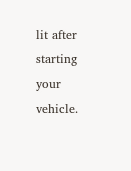lit after starting your vehicle.